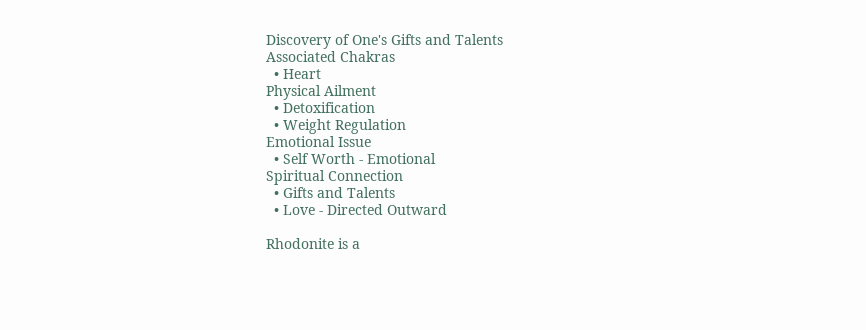Discovery of One's Gifts and Talents
Associated Chakras
  • Heart
Physical Ailment
  • Detoxification
  • Weight Regulation
Emotional Issue
  • Self Worth - Emotional
Spiritual Connection
  • Gifts and Talents
  • Love - Directed Outward

Rhodonite is a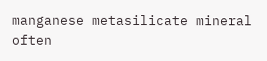manganese metasilicate mineral often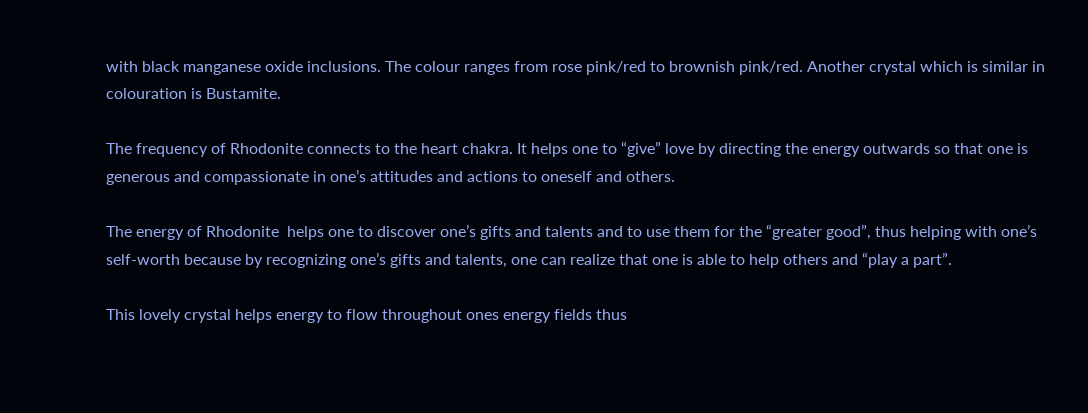with black manganese oxide inclusions. The colour ranges from rose pink/red to brownish pink/red. Another crystal which is similar in colouration is Bustamite.

The frequency of Rhodonite connects to the heart chakra. It helps one to “give” love by directing the energy outwards so that one is generous and compassionate in one’s attitudes and actions to oneself and others.

The energy of Rhodonite  helps one to discover one’s gifts and talents and to use them for the “greater good”, thus helping with one’s self-worth because by recognizing one’s gifts and talents, one can realize that one is able to help others and “play a part”.

This lovely crystal helps energy to flow throughout ones energy fields thus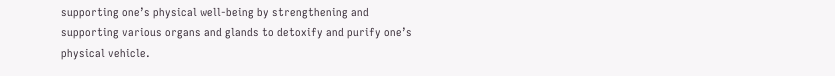supporting one’s physical well-being by strengthening and supporting various organs and glands to detoxify and purify one’s physical vehicle.